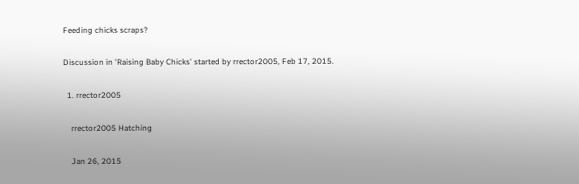Feeding chicks scraps?

Discussion in 'Raising Baby Chicks' started by rrector2005, Feb 17, 2015.

  1. rrector2005

    rrector2005 Hatching

    Jan 26, 2015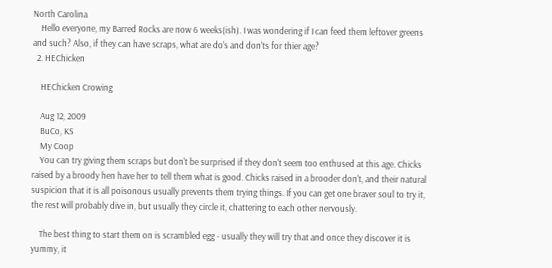North Carolina
    Hello everyone, my Barred Rocks are now 6 weeks(ish). I was wondering if I can feed them leftover greens and such? Also, if they can have scraps, what are do's and don'ts for thier age?
  2. HEChicken

    HEChicken Crowing

    Aug 12, 2009
    BuCo, KS
    My Coop
    You can try giving them scraps but don't be surprised if they don't seem too enthused at this age. Chicks raised by a broody hen have her to tell them what is good. Chicks raised in a brooder don't, and their natural suspicion that it is all poisonous usually prevents them trying things. If you can get one braver soul to try it, the rest will probably dive in, but usually they circle it, chattering to each other nervously.

    The best thing to start them on is scrambled egg - usually they will try that and once they discover it is yummy, it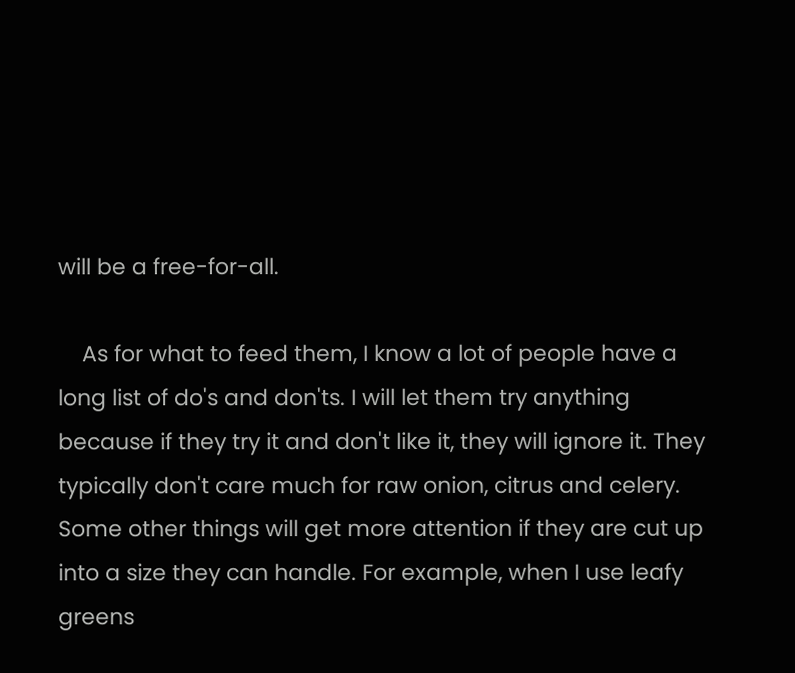will be a free-for-all.

    As for what to feed them, I know a lot of people have a long list of do's and don'ts. I will let them try anything because if they try it and don't like it, they will ignore it. They typically don't care much for raw onion, citrus and celery. Some other things will get more attention if they are cut up into a size they can handle. For example, when I use leafy greens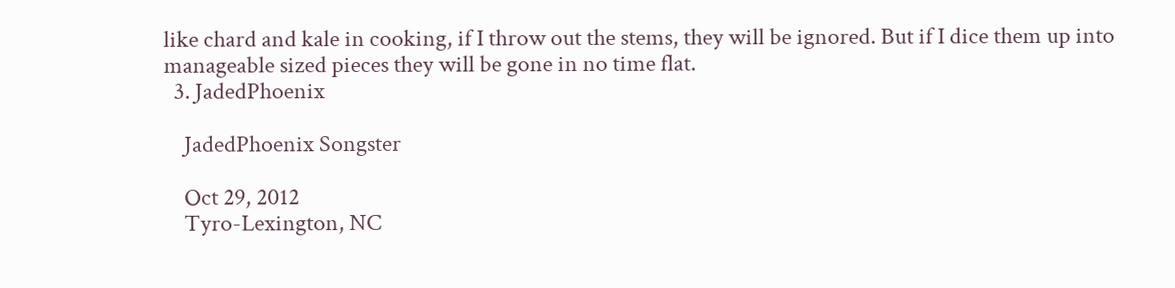like chard and kale in cooking, if I throw out the stems, they will be ignored. But if I dice them up into manageable sized pieces they will be gone in no time flat.
  3. JadedPhoenix

    JadedPhoenix Songster

    Oct 29, 2012
    Tyro-Lexington, NC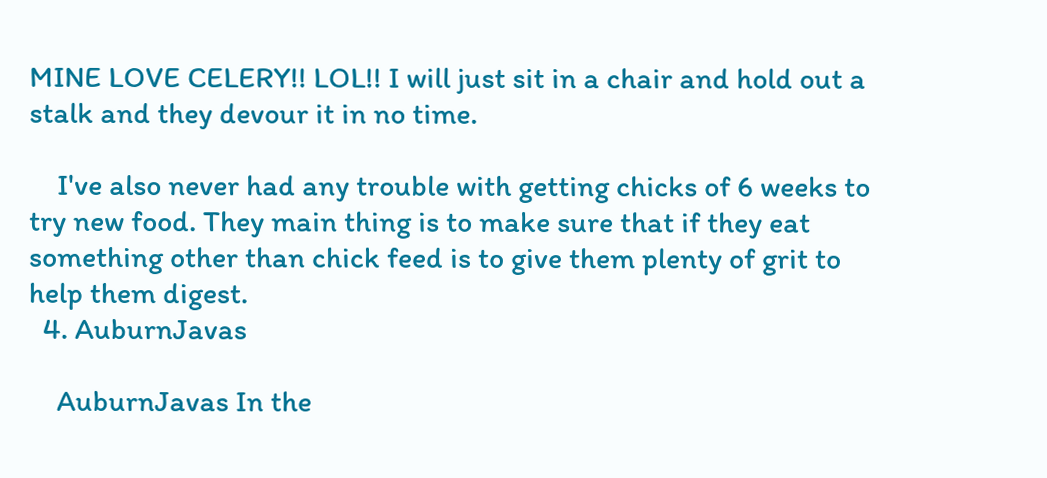MINE LOVE CELERY!! LOL!! I will just sit in a chair and hold out a stalk and they devour it in no time.

    I've also never had any trouble with getting chicks of 6 weeks to try new food. They main thing is to make sure that if they eat something other than chick feed is to give them plenty of grit to help them digest.
  4. AuburnJavas

    AuburnJavas In the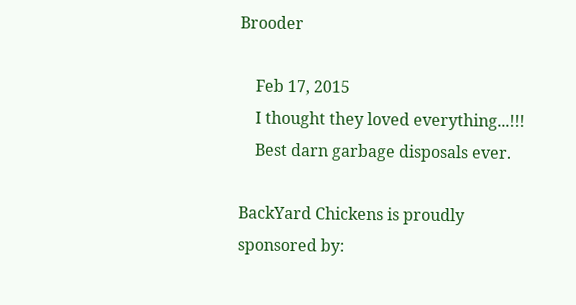Brooder

    Feb 17, 2015
    I thought they loved everything...!!!
    Best darn garbage disposals ever.

BackYard Chickens is proudly sponsored by: